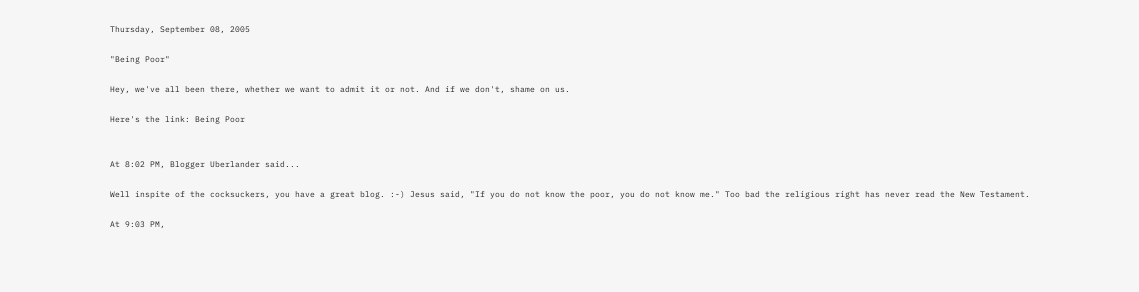Thursday, September 08, 2005

"Being Poor"

Hey, we've all been there, whether we want to admit it or not. And if we don't, shame on us.

Here's the link: Being Poor


At 8:02 PM, Blogger Uberlander said...

Well inspite of the cocksuckers, you have a great blog. :-) Jesus said, "If you do not know the poor, you do not know me." Too bad the religious right has never read the New Testament.

At 9:03 PM,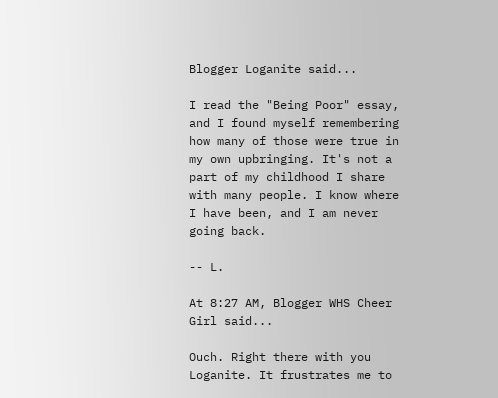Blogger Loganite said...

I read the "Being Poor" essay, and I found myself remembering how many of those were true in my own upbringing. It's not a part of my childhood I share with many people. I know where I have been, and I am never going back.

-- L.

At 8:27 AM, Blogger WHS Cheer Girl said...

Ouch. Right there with you Loganite. It frustrates me to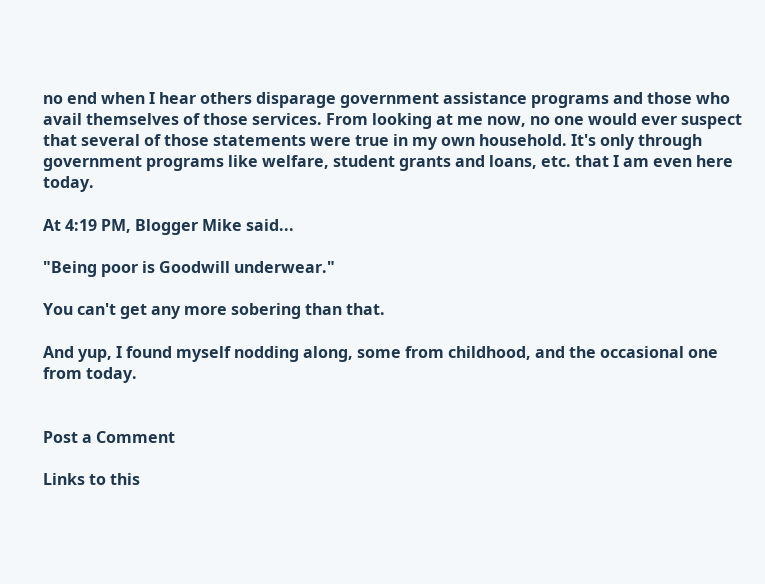no end when I hear others disparage government assistance programs and those who avail themselves of those services. From looking at me now, no one would ever suspect that several of those statements were true in my own household. It's only through government programs like welfare, student grants and loans, etc. that I am even here today.

At 4:19 PM, Blogger Mike said...

"Being poor is Goodwill underwear."

You can't get any more sobering than that.

And yup, I found myself nodding along, some from childhood, and the occasional one from today.


Post a Comment

Links to this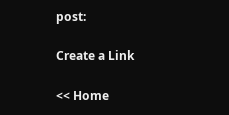post:

Create a Link

<< Home